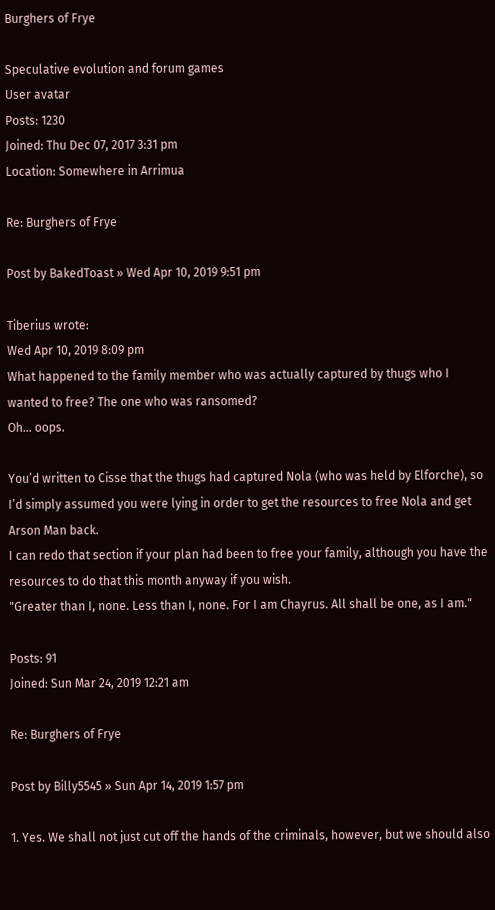Burghers of Frye

Speculative evolution and forum games
User avatar
Posts: 1230
Joined: Thu Dec 07, 2017 3:31 pm
Location: Somewhere in Arrimua

Re: Burghers of Frye

Post by BakedToast » Wed Apr 10, 2019 9:51 pm

Tiberius wrote:
Wed Apr 10, 2019 8:09 pm
What happened to the family member who was actually captured by thugs who I wanted to free? The one who was ransomed?
Oh... oops.

You’d written to Cisse that the thugs had captured Nola (who was held by Elforche), so I’d simply assumed you were lying in order to get the resources to free Nola and get Arson Man back.
I can redo that section if your plan had been to free your family, although you have the resources to do that this month anyway if you wish.
"Greater than I, none. Less than I, none. For I am Chayrus. All shall be one, as I am."

Posts: 91
Joined: Sun Mar 24, 2019 12:21 am

Re: Burghers of Frye

Post by Billy5545 » Sun Apr 14, 2019 1:57 pm

1. Yes. We shall not just cut off the hands of the criminals, however, but we should also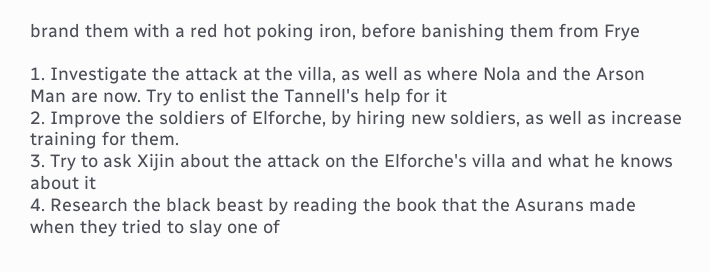brand them with a red hot poking iron, before banishing them from Frye

1. Investigate the attack at the villa, as well as where Nola and the Arson Man are now. Try to enlist the Tannell's help for it
2. Improve the soldiers of Elforche, by hiring new soldiers, as well as increase training for them.
3. Try to ask Xijin about the attack on the Elforche's villa and what he knows about it
4. Research the black beast by reading the book that the Asurans made when they tried to slay one of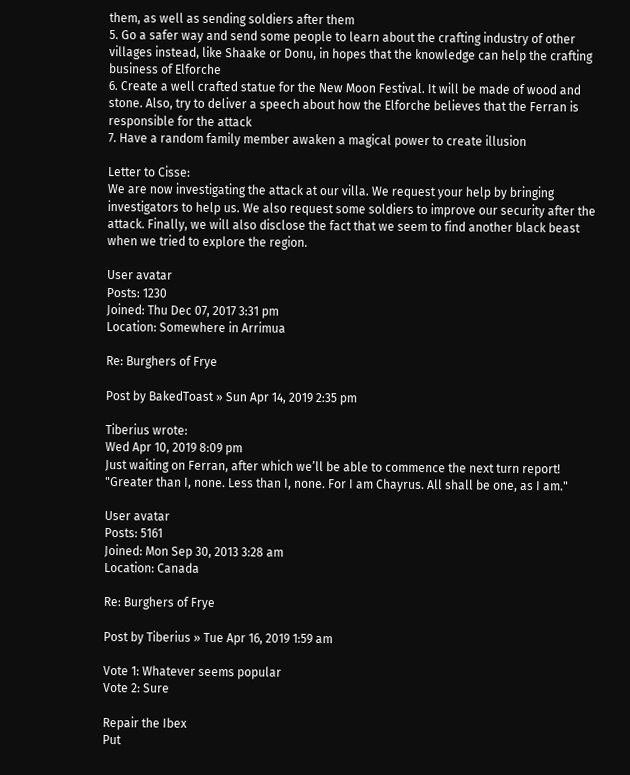them, as well as sending soldiers after them
5. Go a safer way and send some people to learn about the crafting industry of other villages instead, like Shaake or Donu, in hopes that the knowledge can help the crafting business of Elforche
6. Create a well crafted statue for the New Moon Festival. It will be made of wood and stone. Also, try to deliver a speech about how the Elforche believes that the Ferran is responsible for the attack
7. Have a random family member awaken a magical power to create illusion

Letter to Cisse:
We are now investigating the attack at our villa. We request your help by bringing investigators to help us. We also request some soldiers to improve our security after the attack. Finally, we will also disclose the fact that we seem to find another black beast when we tried to explore the region.

User avatar
Posts: 1230
Joined: Thu Dec 07, 2017 3:31 pm
Location: Somewhere in Arrimua

Re: Burghers of Frye

Post by BakedToast » Sun Apr 14, 2019 2:35 pm

Tiberius wrote:
Wed Apr 10, 2019 8:09 pm
Just waiting on Ferran, after which we’ll be able to commence the next turn report!
"Greater than I, none. Less than I, none. For I am Chayrus. All shall be one, as I am."

User avatar
Posts: 5161
Joined: Mon Sep 30, 2013 3:28 am
Location: Canada

Re: Burghers of Frye

Post by Tiberius » Tue Apr 16, 2019 1:59 am

Vote 1: Whatever seems popular
Vote 2: Sure

Repair the Ibex
Put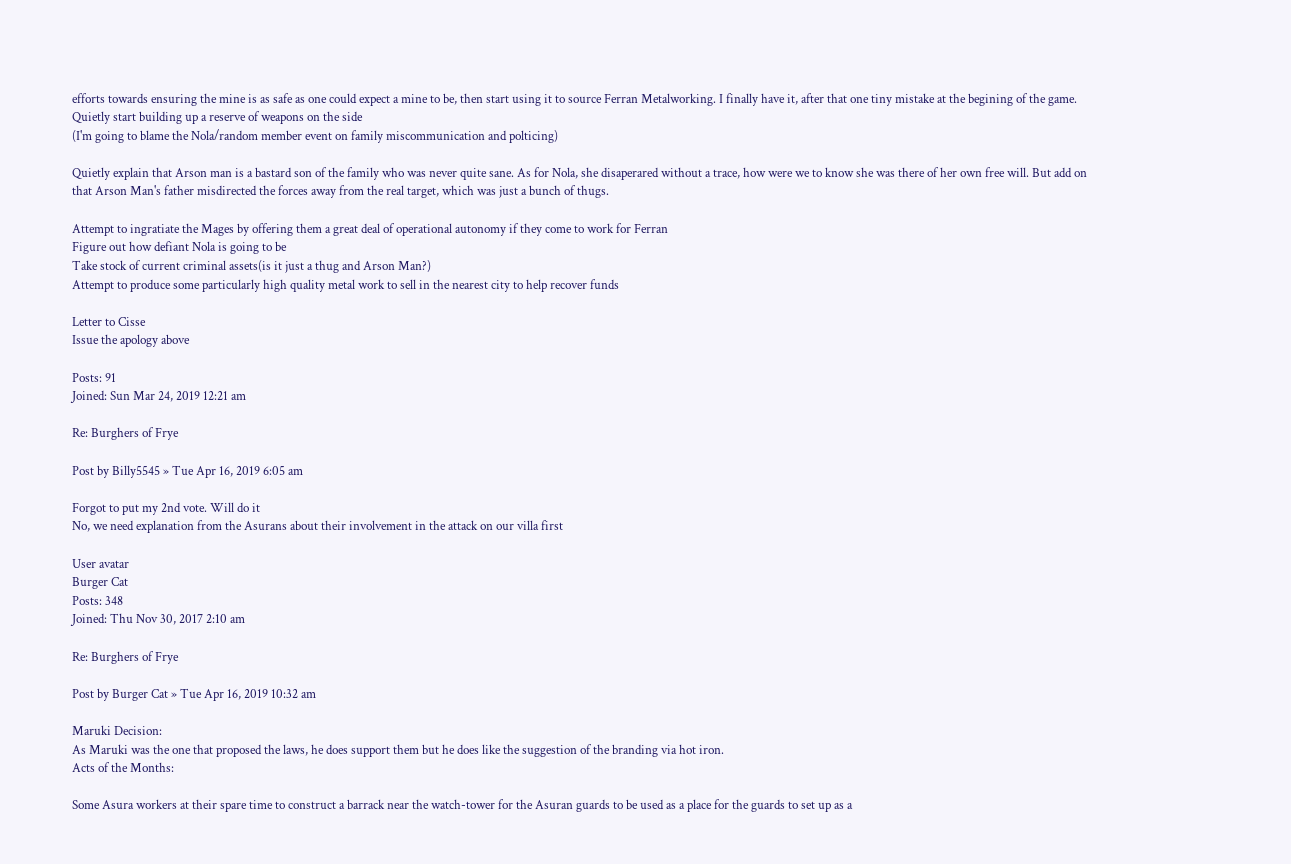efforts towards ensuring the mine is as safe as one could expect a mine to be, then start using it to source Ferran Metalworking. I finally have it, after that one tiny mistake at the begining of the game.
Quietly start building up a reserve of weapons on the side
(I'm going to blame the Nola/random member event on family miscommunication and polticing)

Quietly explain that Arson man is a bastard son of the family who was never quite sane. As for Nola, she disaperared without a trace, how were we to know she was there of her own free will. But add on that Arson Man's father misdirected the forces away from the real target, which was just a bunch of thugs.

Attempt to ingratiate the Mages by offering them a great deal of operational autonomy if they come to work for Ferran
Figure out how defiant Nola is going to be
Take stock of current criminal assets(is it just a thug and Arson Man?)
Attempt to produce some particularly high quality metal work to sell in the nearest city to help recover funds

Letter to Cisse
Issue the apology above

Posts: 91
Joined: Sun Mar 24, 2019 12:21 am

Re: Burghers of Frye

Post by Billy5545 » Tue Apr 16, 2019 6:05 am

Forgot to put my 2nd vote. Will do it
No, we need explanation from the Asurans about their involvement in the attack on our villa first

User avatar
Burger Cat
Posts: 348
Joined: Thu Nov 30, 2017 2:10 am

Re: Burghers of Frye

Post by Burger Cat » Tue Apr 16, 2019 10:32 am

Maruki Decision:
As Maruki was the one that proposed the laws, he does support them but he does like the suggestion of the branding via hot iron.
Acts of the Months:

Some Asura workers at their spare time to construct a barrack near the watch-tower for the Asuran guards to be used as a place for the guards to set up as a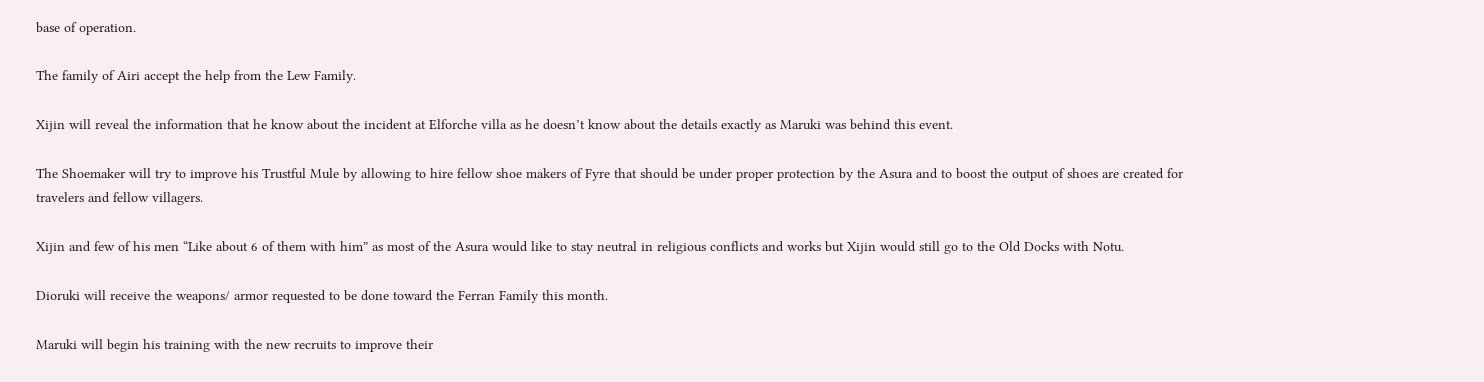base of operation.

The family of Airi accept the help from the Lew Family.

Xijin will reveal the information that he know about the incident at Elforche villa as he doesn’t know about the details exactly as Maruki was behind this event.

The Shoemaker will try to improve his Trustful Mule by allowing to hire fellow shoe makers of Fyre that should be under proper protection by the Asura and to boost the output of shoes are created for travelers and fellow villagers.

Xijin and few of his men “Like about 6 of them with him” as most of the Asura would like to stay neutral in religious conflicts and works but Xijin would still go to the Old Docks with Notu.

Dioruki will receive the weapons/ armor requested to be done toward the Ferran Family this month.

Maruki will begin his training with the new recruits to improve their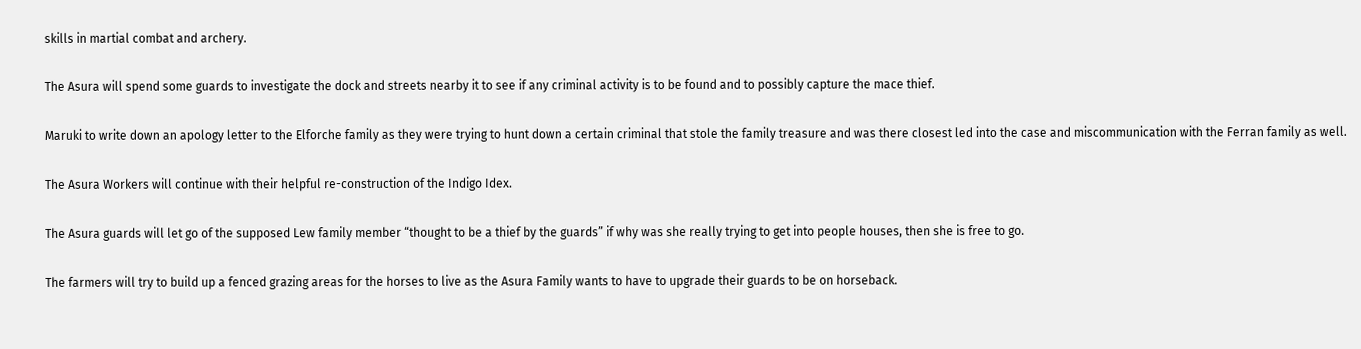skills in martial combat and archery.

The Asura will spend some guards to investigate the dock and streets nearby it to see if any criminal activity is to be found and to possibly capture the mace thief.

Maruki to write down an apology letter to the Elforche family as they were trying to hunt down a certain criminal that stole the family treasure and was there closest led into the case and miscommunication with the Ferran family as well.

The Asura Workers will continue with their helpful re-construction of the Indigo Idex.

The Asura guards will let go of the supposed Lew family member “thought to be a thief by the guards” if why was she really trying to get into people houses, then she is free to go.

The farmers will try to build up a fenced grazing areas for the horses to live as the Asura Family wants to have to upgrade their guards to be on horseback.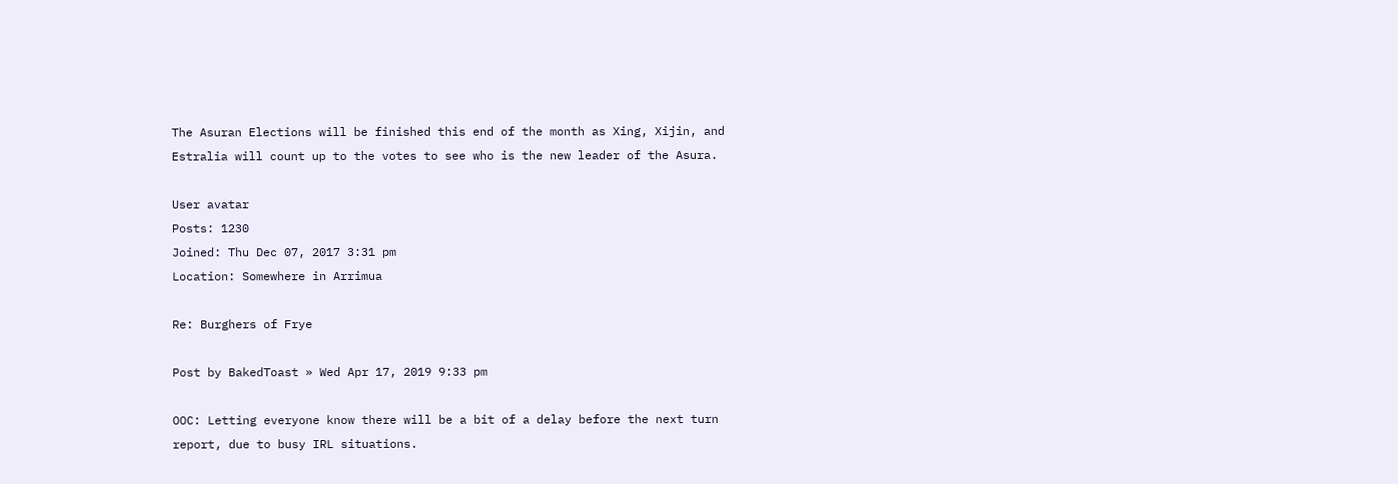The Asuran Elections will be finished this end of the month as Xing, Xijin, and Estralia will count up to the votes to see who is the new leader of the Asura.

User avatar
Posts: 1230
Joined: Thu Dec 07, 2017 3:31 pm
Location: Somewhere in Arrimua

Re: Burghers of Frye

Post by BakedToast » Wed Apr 17, 2019 9:33 pm

OOC: Letting everyone know there will be a bit of a delay before the next turn report, due to busy IRL situations.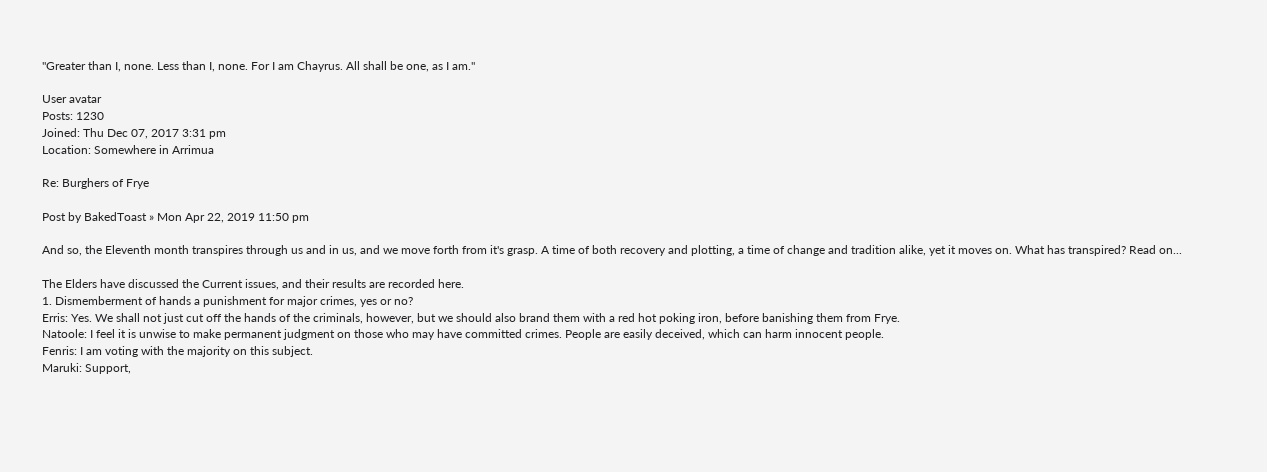"Greater than I, none. Less than I, none. For I am Chayrus. All shall be one, as I am."

User avatar
Posts: 1230
Joined: Thu Dec 07, 2017 3:31 pm
Location: Somewhere in Arrimua

Re: Burghers of Frye

Post by BakedToast » Mon Apr 22, 2019 11:50 pm

And so, the Eleventh month transpires through us and in us, and we move forth from it's grasp. A time of both recovery and plotting, a time of change and tradition alike, yet it moves on. What has transpired? Read on...

The Elders have discussed the Current issues, and their results are recorded here.
1. Dismemberment of hands a punishment for major crimes, yes or no?
Erris: Yes. We shall not just cut off the hands of the criminals, however, but we should also brand them with a red hot poking iron, before banishing them from Frye.
Natoole: I feel it is unwise to make permanent judgment on those who may have committed crimes. People are easily deceived, which can harm innocent people.
Fenris: I am voting with the majority on this subject.
Maruki: Support,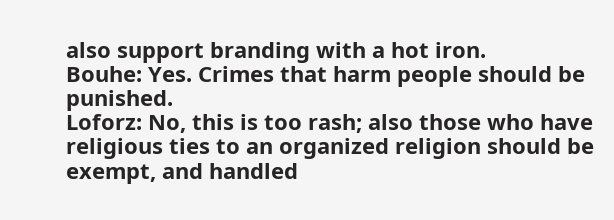also support branding with a hot iron.
Bouhe: Yes. Crimes that harm people should be punished.
Loforz: No, this is too rash; also those who have religious ties to an organized religion should be exempt, and handled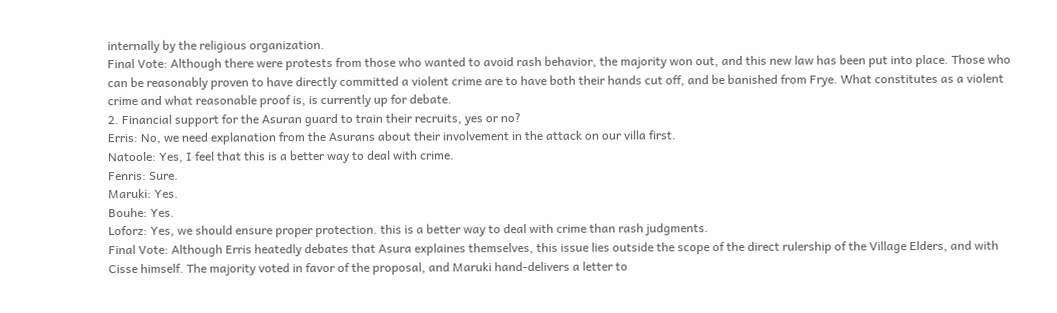internally by the religious organization.
Final Vote: Although there were protests from those who wanted to avoid rash behavior, the majority won out, and this new law has been put into place. Those who can be reasonably proven to have directly committed a violent crime are to have both their hands cut off, and be banished from Frye. What constitutes as a violent crime and what reasonable proof is, is currently up for debate.
2. Financial support for the Asuran guard to train their recruits, yes or no?
Erris: No, we need explanation from the Asurans about their involvement in the attack on our villa first.
Natoole: Yes, I feel that this is a better way to deal with crime.
Fenris: Sure.
Maruki: Yes.
Bouhe: Yes.
Loforz: Yes, we should ensure proper protection. this is a better way to deal with crime than rash judgments.
Final Vote: Although Erris heatedly debates that Asura explaines themselves, this issue lies outside the scope of the direct rulership of the Village Elders, and with Cisse himself. The majority voted in favor of the proposal, and Maruki hand-delivers a letter to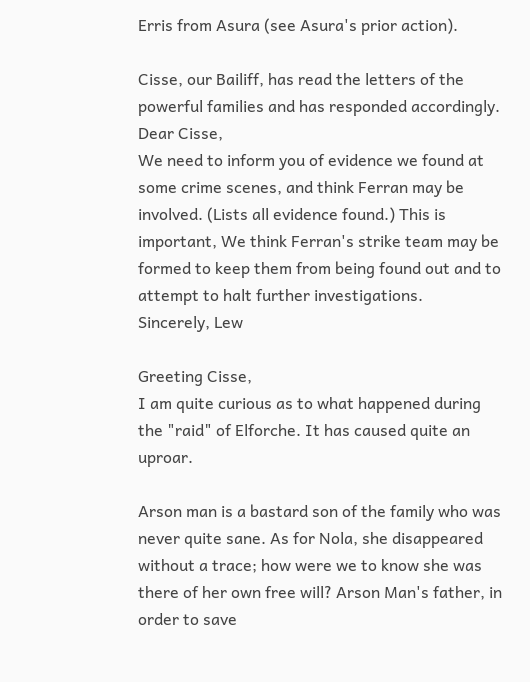Erris from Asura (see Asura's prior action).

Cisse, our Bailiff, has read the letters of the powerful families and has responded accordingly.
Dear Cisse,
We need to inform you of evidence we found at some crime scenes, and think Ferran may be involved. (Lists all evidence found.) This is important, We think Ferran's strike team may be formed to keep them from being found out and to attempt to halt further investigations.
Sincerely, Lew

Greeting Cisse,
I am quite curious as to what happened during the "raid" of Elforche. It has caused quite an uproar.

Arson man is a bastard son of the family who was never quite sane. As for Nola, she disappeared without a trace; how were we to know she was there of her own free will? Arson Man's father, in order to save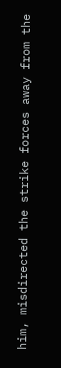him, misdirected the strike forces away from the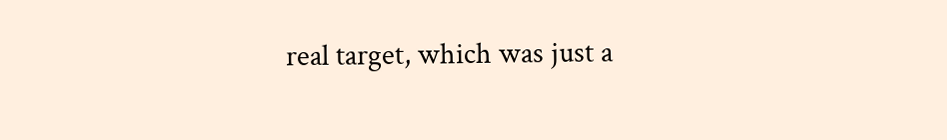real target, which was just a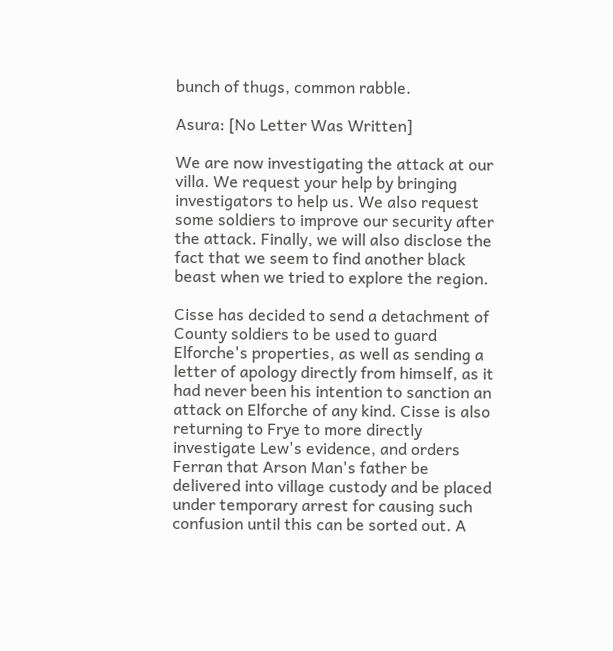bunch of thugs, common rabble.

Asura: [No Letter Was Written]

We are now investigating the attack at our villa. We request your help by bringing investigators to help us. We also request some soldiers to improve our security after the attack. Finally, we will also disclose the fact that we seem to find another black beast when we tried to explore the region.

Cisse has decided to send a detachment of County soldiers to be used to guard Elforche's properties, as well as sending a letter of apology directly from himself, as it had never been his intention to sanction an attack on Elforche of any kind. Cisse is also returning to Frye to more directly investigate Lew's evidence, and orders Ferran that Arson Man's father be delivered into village custody and be placed under temporary arrest for causing such confusion until this can be sorted out. A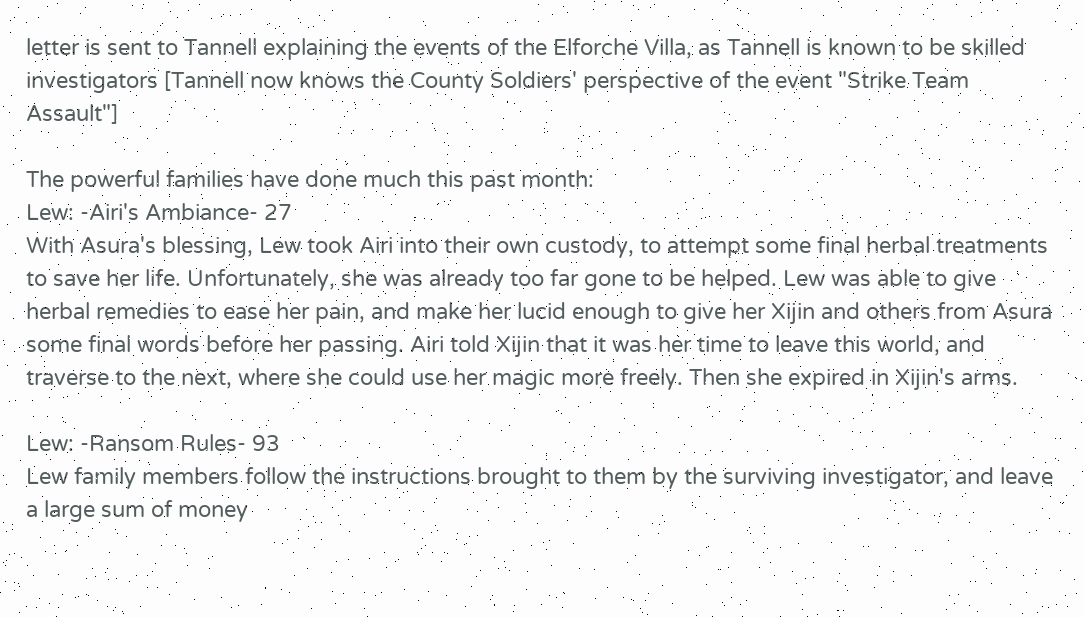letter is sent to Tannell explaining the events of the Elforche Villa, as Tannell is known to be skilled investigators [Tannell now knows the County Soldiers' perspective of the event "Strike Team Assault"]

The powerful families have done much this past month:
Lew: -Airi's Ambiance- 27
With Asura's blessing, Lew took Airi into their own custody, to attempt some final herbal treatments to save her life. Unfortunately, she was already too far gone to be helped. Lew was able to give herbal remedies to ease her pain, and make her lucid enough to give her Xijin and others from Asura some final words before her passing. Airi told Xijin that it was her time to leave this world, and traverse to the next, where she could use her magic more freely. Then she expired in Xijin's arms.

Lew: -Ransom Rules- 93
Lew family members follow the instructions brought to them by the surviving investigator, and leave a large sum of money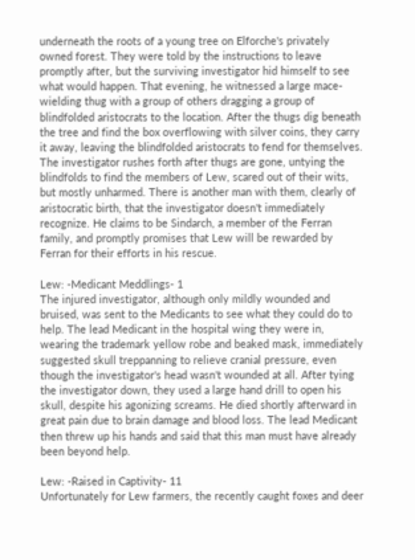underneath the roots of a young tree on Elforche's privately owned forest. They were told by the instructions to leave promptly after, but the surviving investigator hid himself to see what would happen. That evening, he witnessed a large mace-wielding thug with a group of others dragging a group of blindfolded aristocrats to the location. After the thugs dig beneath the tree and find the box overflowing with silver coins, they carry it away, leaving the blindfolded aristocrats to fend for themselves. The investigator rushes forth after thugs are gone, untying the blindfolds to find the members of Lew, scared out of their wits, but mostly unharmed. There is another man with them, clearly of aristocratic birth, that the investigator doesn't immediately recognize. He claims to be Sindarch, a member of the Ferran family, and promptly promises that Lew will be rewarded by Ferran for their efforts in his rescue.

Lew: -Medicant Meddlings- 1
The injured investigator, although only mildly wounded and bruised, was sent to the Medicants to see what they could do to help. The lead Medicant in the hospital wing they were in, wearing the trademark yellow robe and beaked mask, immediately suggested skull treppanning to relieve cranial pressure, even though the investigator's head wasn't wounded at all. After tying the investigator down, they used a large hand drill to open his skull, despite his agonizing screams. He died shortly afterward in great pain due to brain damage and blood loss. The lead Medicant then threw up his hands and said that this man must have already been beyond help.

Lew: -Raised in Captivity- 11
Unfortunately for Lew farmers, the recently caught foxes and deer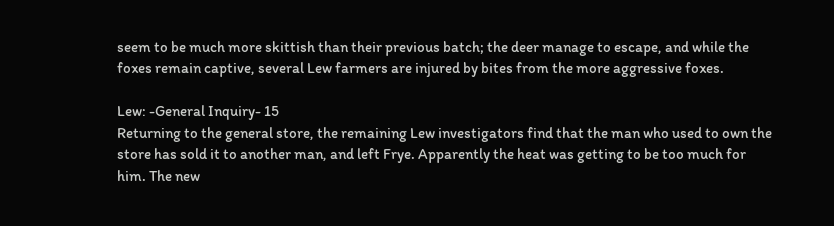seem to be much more skittish than their previous batch; the deer manage to escape, and while the foxes remain captive, several Lew farmers are injured by bites from the more aggressive foxes.

Lew: -General Inquiry- 15
Returning to the general store, the remaining Lew investigators find that the man who used to own the store has sold it to another man, and left Frye. Apparently the heat was getting to be too much for him. The new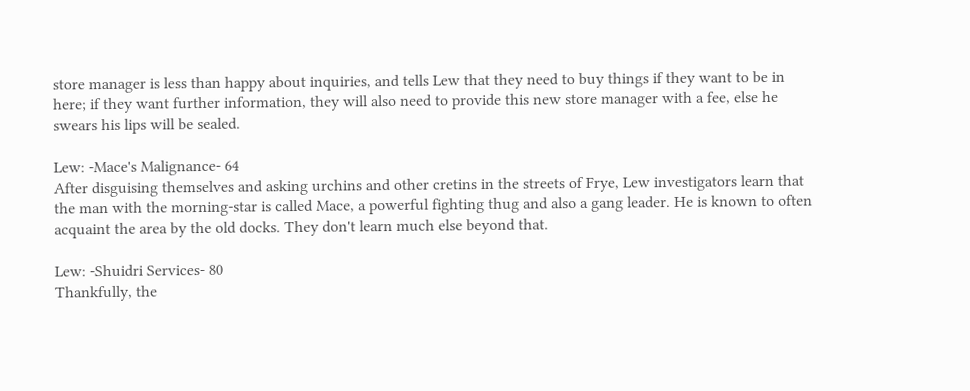store manager is less than happy about inquiries, and tells Lew that they need to buy things if they want to be in here; if they want further information, they will also need to provide this new store manager with a fee, else he swears his lips will be sealed.

Lew: -Mace's Malignance- 64
After disguising themselves and asking urchins and other cretins in the streets of Frye, Lew investigators learn that the man with the morning-star is called Mace, a powerful fighting thug and also a gang leader. He is known to often acquaint the area by the old docks. They don't learn much else beyond that.

Lew: -Shuidri Services- 80
Thankfully, the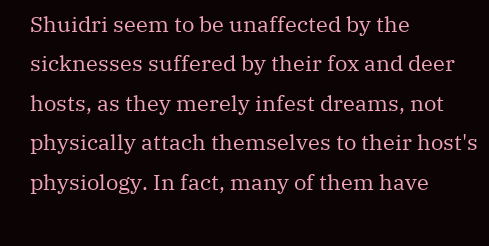Shuidri seem to be unaffected by the sicknesses suffered by their fox and deer hosts, as they merely infest dreams, not physically attach themselves to their host's physiology. In fact, many of them have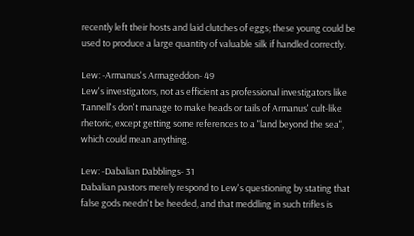recently left their hosts and laid clutches of eggs; these young could be used to produce a large quantity of valuable silk if handled correctly.

Lew: -Armanus's Armageddon- 49
Lew's investigators, not as efficient as professional investigators like Tannell's don't manage to make heads or tails of Armanus' cult-like rhetoric, except getting some references to a "land beyond the sea", which could mean anything.

Lew: -Dabalian Dabblings- 31
Dabalian pastors merely respond to Lew's questioning by stating that false gods needn't be heeded, and that meddling in such trifles is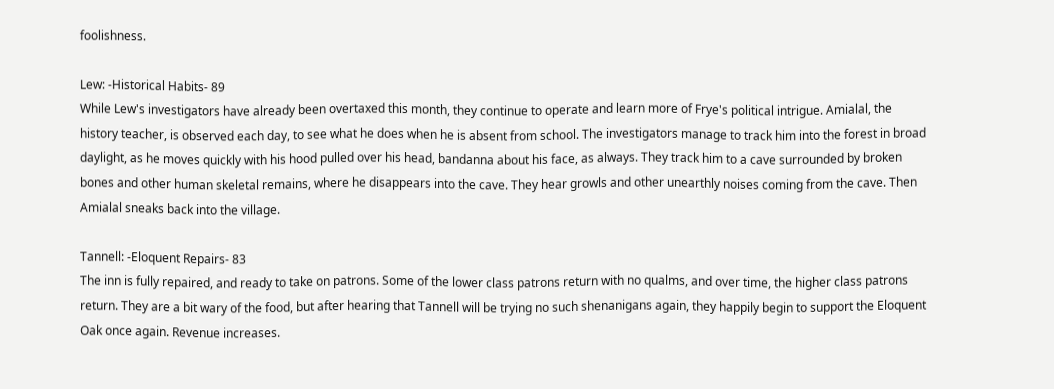foolishness.

Lew: -Historical Habits- 89
While Lew's investigators have already been overtaxed this month, they continue to operate and learn more of Frye's political intrigue. Amialal, the history teacher, is observed each day, to see what he does when he is absent from school. The investigators manage to track him into the forest in broad daylight, as he moves quickly with his hood pulled over his head, bandanna about his face, as always. They track him to a cave surrounded by broken bones and other human skeletal remains, where he disappears into the cave. They hear growls and other unearthly noises coming from the cave. Then Amialal sneaks back into the village.

Tannell: -Eloquent Repairs- 83
The inn is fully repaired, and ready to take on patrons. Some of the lower class patrons return with no qualms, and over time, the higher class patrons return. They are a bit wary of the food, but after hearing that Tannell will be trying no such shenanigans again, they happily begin to support the Eloquent Oak once again. Revenue increases.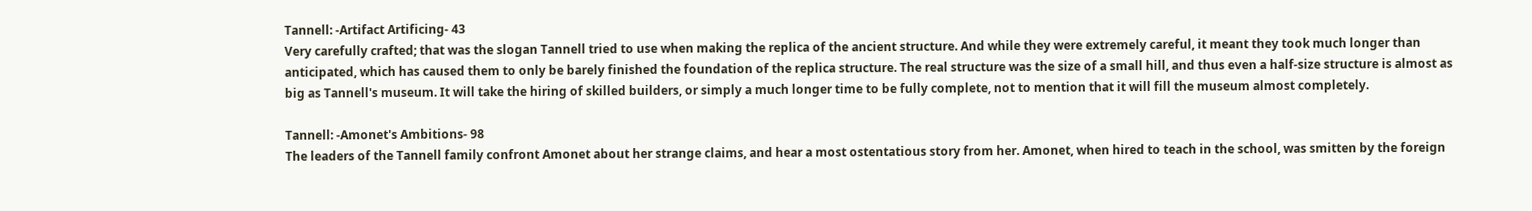Tannell: -Artifact Artificing- 43
Very carefully crafted; that was the slogan Tannell tried to use when making the replica of the ancient structure. And while they were extremely careful, it meant they took much longer than anticipated, which has caused them to only be barely finished the foundation of the replica structure. The real structure was the size of a small hill, and thus even a half-size structure is almost as big as Tannell's museum. It will take the hiring of skilled builders, or simply a much longer time to be fully complete, not to mention that it will fill the museum almost completely.

Tannell: -Amonet's Ambitions- 98
The leaders of the Tannell family confront Amonet about her strange claims, and hear a most ostentatious story from her. Amonet, when hired to teach in the school, was smitten by the foreign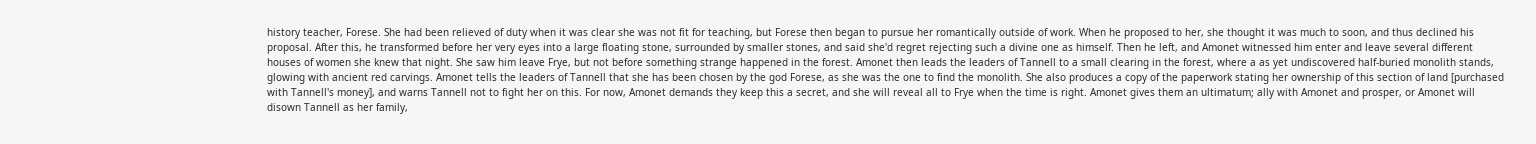history teacher, Forese. She had been relieved of duty when it was clear she was not fit for teaching, but Forese then began to pursue her romantically outside of work. When he proposed to her, she thought it was much to soon, and thus declined his proposal. After this, he transformed before her very eyes into a large floating stone, surrounded by smaller stones, and said she'd regret rejecting such a divine one as himself. Then he left, and Amonet witnessed him enter and leave several different houses of women she knew that night. She saw him leave Frye, but not before something strange happened in the forest. Amonet then leads the leaders of Tannell to a small clearing in the forest, where a as yet undiscovered half-buried monolith stands, glowing with ancient red carvings. Amonet tells the leaders of Tannell that she has been chosen by the god Forese, as she was the one to find the monolith. She also produces a copy of the paperwork stating her ownership of this section of land [purchased with Tannell's money], and warns Tannell not to fight her on this. For now, Amonet demands they keep this a secret, and she will reveal all to Frye when the time is right. Amonet gives them an ultimatum; ally with Amonet and prosper, or Amonet will disown Tannell as her family,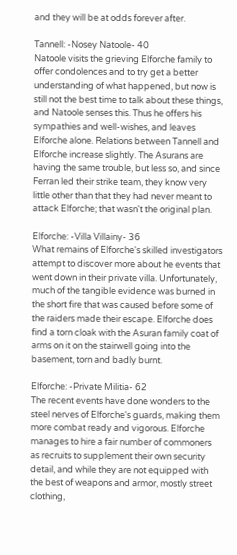and they will be at odds forever after.

Tannell: -Nosey Natoole- 40
Natoole visits the grieving Elforche family to offer condolences and to try get a better understanding of what happened, but now is still not the best time to talk about these things, and Natoole senses this. Thus he offers his sympathies and well-wishes, and leaves Elforche alone. Relations between Tannell and Elforche increase slightly. The Asurans are having the same trouble, but less so, and since Ferran led their strike team, they know very little other than that they had never meant to attack Elforche; that wasn't the original plan.

Elforche: -Villa Villainy- 36
What remains of Elforche's skilled investigators attempt to discover more about he events that went down in their private villa. Unfortunately, much of the tangible evidence was burned in the short fire that was caused before some of the raiders made their escape. Elforche does find a torn cloak with the Asuran family coat of arms on it on the stairwell going into the basement, torn and badly burnt.

Elforche: -Private Militia- 62
The recent events have done wonders to the steel nerves of Elforche's guards, making them more combat ready and vigorous. Elforche manages to hire a fair number of commoners as recruits to supplement their own security detail, and while they are not equipped with the best of weapons and armor, mostly street clothing,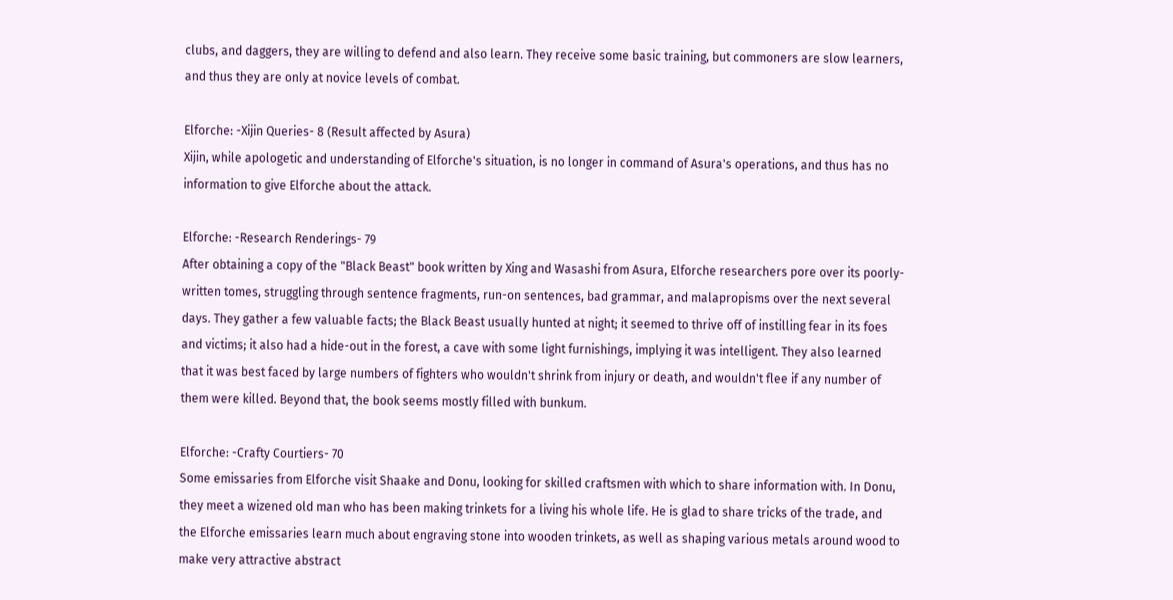clubs, and daggers, they are willing to defend and also learn. They receive some basic training, but commoners are slow learners, and thus they are only at novice levels of combat.

Elforche: -Xijin Queries- 8 (Result affected by Asura)
Xijin, while apologetic and understanding of Elforche's situation, is no longer in command of Asura's operations, and thus has no information to give Elforche about the attack.

Elforche: -Research Renderings- 79
After obtaining a copy of the "Black Beast" book written by Xing and Wasashi from Asura, Elforche researchers pore over its poorly-written tomes, struggling through sentence fragments, run-on sentences, bad grammar, and malapropisms over the next several days. They gather a few valuable facts; the Black Beast usually hunted at night; it seemed to thrive off of instilling fear in its foes and victims; it also had a hide-out in the forest, a cave with some light furnishings, implying it was intelligent. They also learned that it was best faced by large numbers of fighters who wouldn't shrink from injury or death, and wouldn't flee if any number of them were killed. Beyond that, the book seems mostly filled with bunkum.

Elforche: -Crafty Courtiers- 70
Some emissaries from Elforche visit Shaake and Donu, looking for skilled craftsmen with which to share information with. In Donu, they meet a wizened old man who has been making trinkets for a living his whole life. He is glad to share tricks of the trade, and the Elforche emissaries learn much about engraving stone into wooden trinkets, as well as shaping various metals around wood to make very attractive abstract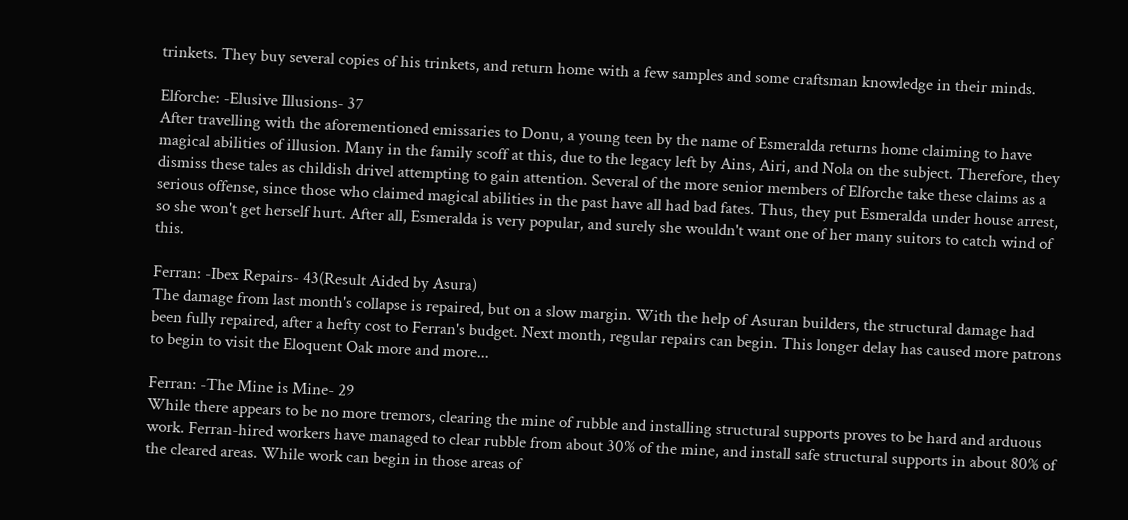trinkets. They buy several copies of his trinkets, and return home with a few samples and some craftsman knowledge in their minds.

Elforche: -Elusive Illusions- 37
After travelling with the aforementioned emissaries to Donu, a young teen by the name of Esmeralda returns home claiming to have magical abilities of illusion. Many in the family scoff at this, due to the legacy left by Ains, Airi, and Nola on the subject. Therefore, they dismiss these tales as childish drivel attempting to gain attention. Several of the more senior members of Elforche take these claims as a serious offense, since those who claimed magical abilities in the past have all had bad fates. Thus, they put Esmeralda under house arrest, so she won't get herself hurt. After all, Esmeralda is very popular, and surely she wouldn't want one of her many suitors to catch wind of this.

Ferran: -Ibex Repairs- 43(Result Aided by Asura)
The damage from last month's collapse is repaired, but on a slow margin. With the help of Asuran builders, the structural damage had been fully repaired, after a hefty cost to Ferran's budget. Next month, regular repairs can begin. This longer delay has caused more patrons to begin to visit the Eloquent Oak more and more...

Ferran: -The Mine is Mine- 29
While there appears to be no more tremors, clearing the mine of rubble and installing structural supports proves to be hard and arduous work. Ferran-hired workers have managed to clear rubble from about 30% of the mine, and install safe structural supports in about 80% of the cleared areas. While work can begin in those areas of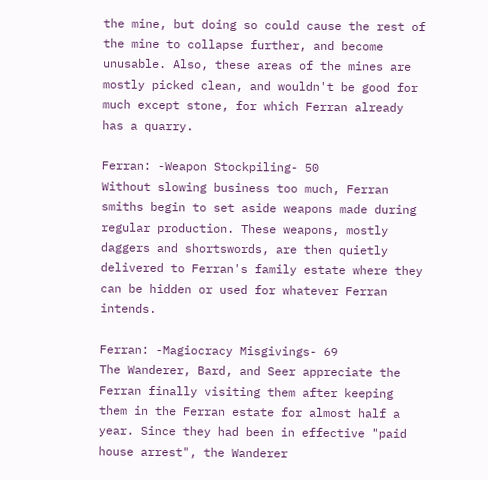the mine, but doing so could cause the rest of the mine to collapse further, and become unusable. Also, these areas of the mines are mostly picked clean, and wouldn't be good for much except stone, for which Ferran already has a quarry.

Ferran: -Weapon Stockpiling- 50
Without slowing business too much, Ferran smiths begin to set aside weapons made during regular production. These weapons, mostly daggers and shortswords, are then quietly delivered to Ferran's family estate where they can be hidden or used for whatever Ferran intends.

Ferran: -Magiocracy Misgivings- 69
The Wanderer, Bard, and Seer appreciate the Ferran finally visiting them after keeping them in the Ferran estate for almost half a year. Since they had been in effective "paid house arrest", the Wanderer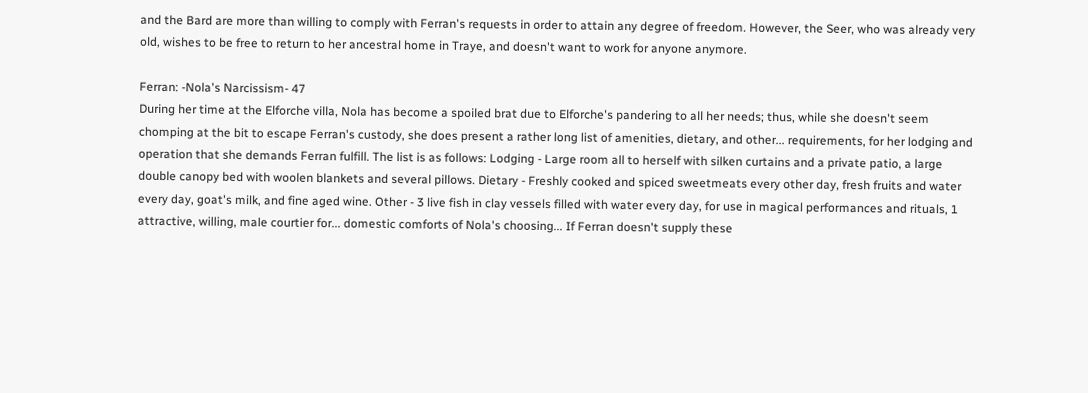and the Bard are more than willing to comply with Ferran's requests in order to attain any degree of freedom. However, the Seer, who was already very old, wishes to be free to return to her ancestral home in Traye, and doesn't want to work for anyone anymore.

Ferran: -Nola's Narcissism- 47
During her time at the Elforche villa, Nola has become a spoiled brat due to Elforche's pandering to all her needs; thus, while she doesn't seem chomping at the bit to escape Ferran's custody, she does present a rather long list of amenities, dietary, and other... requirements, for her lodging and operation that she demands Ferran fulfill. The list is as follows: Lodging - Large room all to herself with silken curtains and a private patio, a large double canopy bed with woolen blankets and several pillows. Dietary - Freshly cooked and spiced sweetmeats every other day, fresh fruits and water every day, goat's milk, and fine aged wine. Other - 3 live fish in clay vessels filled with water every day, for use in magical performances and rituals, 1 attractive, willing, male courtier for... domestic comforts of Nola's choosing... If Ferran doesn't supply these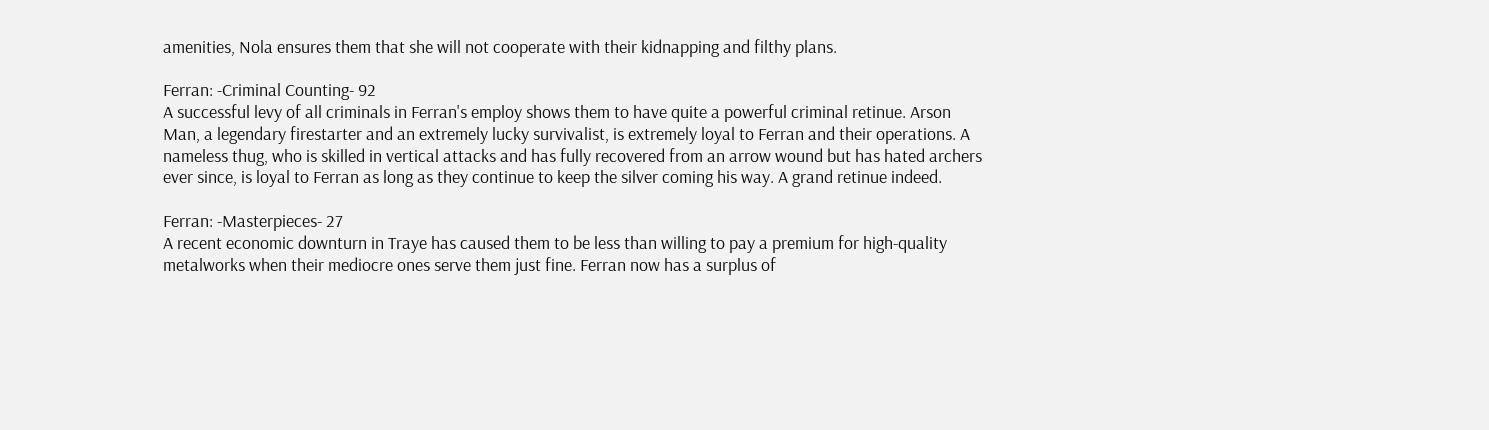amenities, Nola ensures them that she will not cooperate with their kidnapping and filthy plans.

Ferran: -Criminal Counting- 92
A successful levy of all criminals in Ferran's employ shows them to have quite a powerful criminal retinue. Arson Man, a legendary firestarter and an extremely lucky survivalist, is extremely loyal to Ferran and their operations. A nameless thug, who is skilled in vertical attacks and has fully recovered from an arrow wound but has hated archers ever since, is loyal to Ferran as long as they continue to keep the silver coming his way. A grand retinue indeed.

Ferran: -Masterpieces- 27
A recent economic downturn in Traye has caused them to be less than willing to pay a premium for high-quality metalworks when their mediocre ones serve them just fine. Ferran now has a surplus of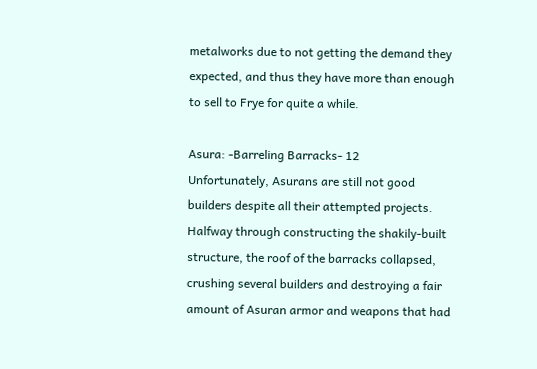metalworks due to not getting the demand they expected, and thus they have more than enough to sell to Frye for quite a while.

Asura: -Barreling Barracks- 12
Unfortunately, Asurans are still not good builders despite all their attempted projects. Halfway through constructing the shakily-built structure, the roof of the barracks collapsed, crushing several builders and destroying a fair amount of Asuran armor and weapons that had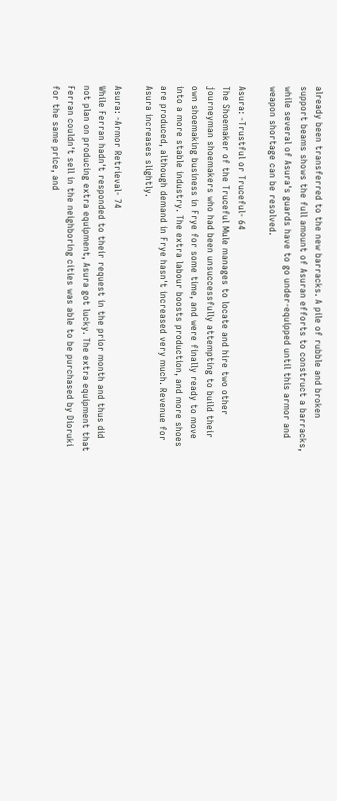already been transferred to the new barracks. A pile of rubble and broken support beams shows the full amount of Asuran efforts to construct a barracks, while several of Asura's guards have to go under-equipped until this armor and weapon shortage can be resolved.

Asura: -Trustful or Truceful- 64
The Shoemaker of the Truceful Mule manages to locate and hire two other journeyman shoemakers who had been unsuccessfully attempting to build their own shoemaking business in Frye for some time, and were finally ready to move into a more stable industry. The extra labour boosts production, and more shoes are produced, although demand in Frye hasn't increased very much. Revenue for Asura increases slightly.

Asura: -Armor Retrieval- 74
While Ferran hadn't responded to their request in the prior month and thus did not plan on producing extra equipment, Asura got lucky. The extra equipment that Ferran couldn't sell in the neighboring cities was able to be purchased by Dioruki for the same price, and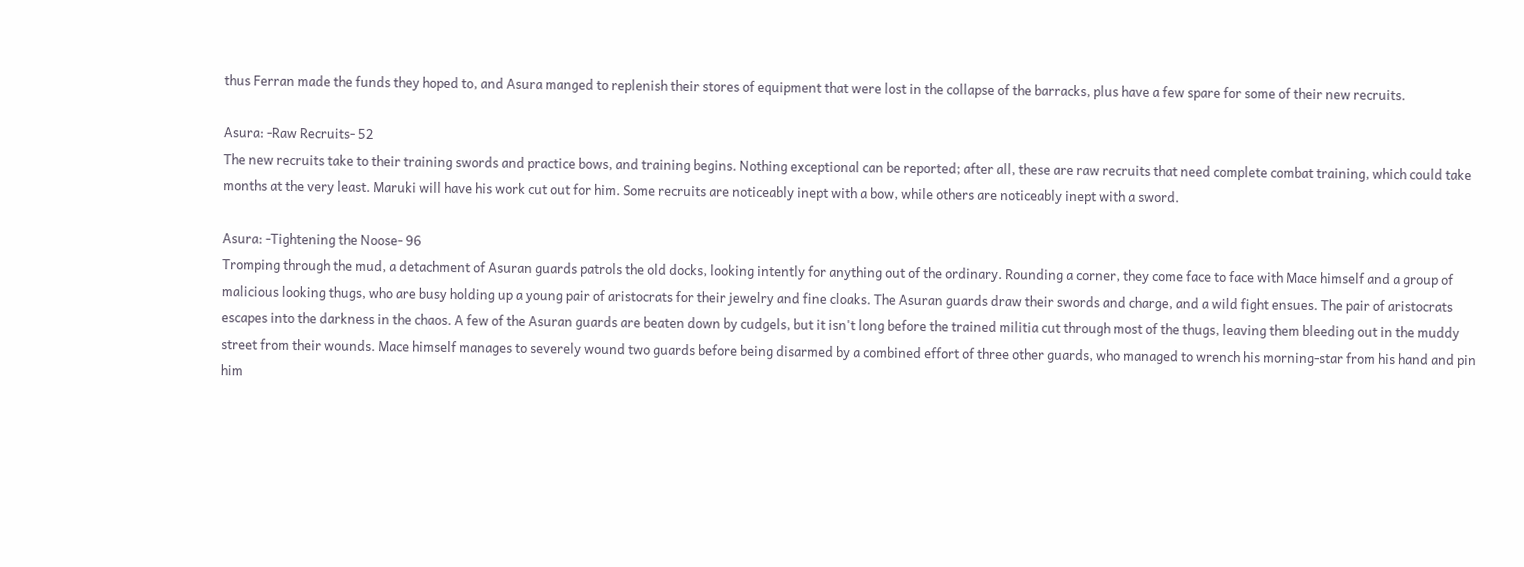thus Ferran made the funds they hoped to, and Asura manged to replenish their stores of equipment that were lost in the collapse of the barracks, plus have a few spare for some of their new recruits.

Asura: -Raw Recruits- 52
The new recruits take to their training swords and practice bows, and training begins. Nothing exceptional can be reported; after all, these are raw recruits that need complete combat training, which could take months at the very least. Maruki will have his work cut out for him. Some recruits are noticeably inept with a bow, while others are noticeably inept with a sword.

Asura: -Tightening the Noose- 96
Tromping through the mud, a detachment of Asuran guards patrols the old docks, looking intently for anything out of the ordinary. Rounding a corner, they come face to face with Mace himself and a group of malicious looking thugs, who are busy holding up a young pair of aristocrats for their jewelry and fine cloaks. The Asuran guards draw their swords and charge, and a wild fight ensues. The pair of aristocrats escapes into the darkness in the chaos. A few of the Asuran guards are beaten down by cudgels, but it isn't long before the trained militia cut through most of the thugs, leaving them bleeding out in the muddy street from their wounds. Mace himself manages to severely wound two guards before being disarmed by a combined effort of three other guards, who managed to wrench his morning-star from his hand and pin him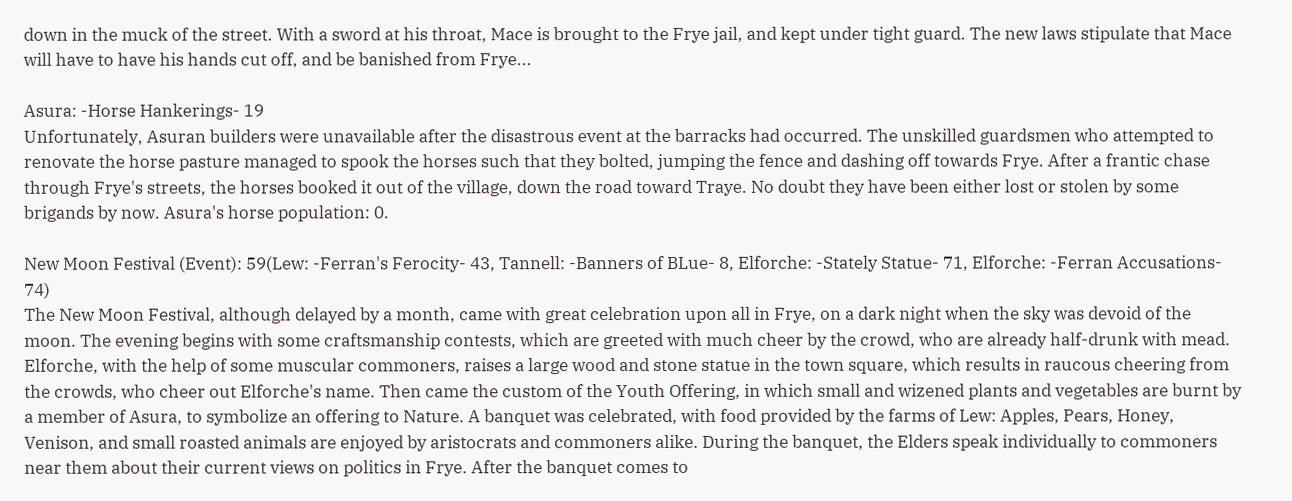down in the muck of the street. With a sword at his throat, Mace is brought to the Frye jail, and kept under tight guard. The new laws stipulate that Mace will have to have his hands cut off, and be banished from Frye...

Asura: -Horse Hankerings- 19
Unfortunately, Asuran builders were unavailable after the disastrous event at the barracks had occurred. The unskilled guardsmen who attempted to renovate the horse pasture managed to spook the horses such that they bolted, jumping the fence and dashing off towards Frye. After a frantic chase through Frye's streets, the horses booked it out of the village, down the road toward Traye. No doubt they have been either lost or stolen by some brigands by now. Asura's horse population: 0.

New Moon Festival (Event): 59(Lew: -Ferran's Ferocity- 43, Tannell: -Banners of BLue- 8, Elforche: -Stately Statue- 71, Elforche: -Ferran Accusations- 74)
The New Moon Festival, although delayed by a month, came with great celebration upon all in Frye, on a dark night when the sky was devoid of the moon. The evening begins with some craftsmanship contests, which are greeted with much cheer by the crowd, who are already half-drunk with mead. Elforche, with the help of some muscular commoners, raises a large wood and stone statue in the town square, which results in raucous cheering from the crowds, who cheer out Elforche's name. Then came the custom of the Youth Offering, in which small and wizened plants and vegetables are burnt by a member of Asura, to symbolize an offering to Nature. A banquet was celebrated, with food provided by the farms of Lew: Apples, Pears, Honey, Venison, and small roasted animals are enjoyed by aristocrats and commoners alike. During the banquet, the Elders speak individually to commoners near them about their current views on politics in Frye. After the banquet comes to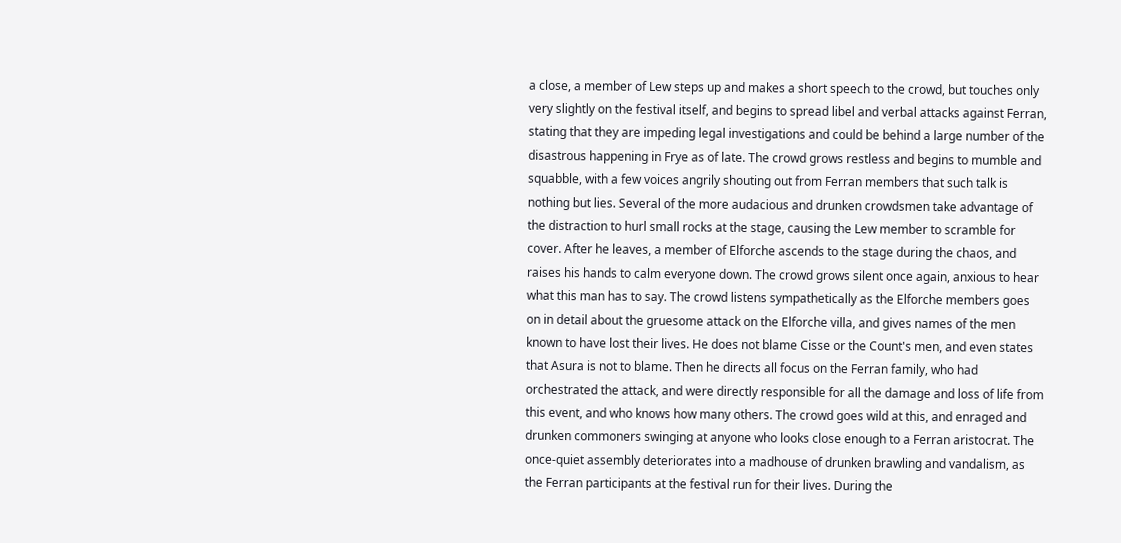a close, a member of Lew steps up and makes a short speech to the crowd, but touches only very slightly on the festival itself, and begins to spread libel and verbal attacks against Ferran, stating that they are impeding legal investigations and could be behind a large number of the disastrous happening in Frye as of late. The crowd grows restless and begins to mumble and squabble, with a few voices angrily shouting out from Ferran members that such talk is nothing but lies. Several of the more audacious and drunken crowdsmen take advantage of the distraction to hurl small rocks at the stage, causing the Lew member to scramble for cover. After he leaves, a member of Elforche ascends to the stage during the chaos, and raises his hands to calm everyone down. The crowd grows silent once again, anxious to hear what this man has to say. The crowd listens sympathetically as the Elforche members goes on in detail about the gruesome attack on the Elforche villa, and gives names of the men known to have lost their lives. He does not blame Cisse or the Count's men, and even states that Asura is not to blame. Then he directs all focus on the Ferran family, who had orchestrated the attack, and were directly responsible for all the damage and loss of life from this event, and who knows how many others. The crowd goes wild at this, and enraged and drunken commoners swinging at anyone who looks close enough to a Ferran aristocrat. The once-quiet assembly deteriorates into a madhouse of drunken brawling and vandalism, as the Ferran participants at the festival run for their lives. During the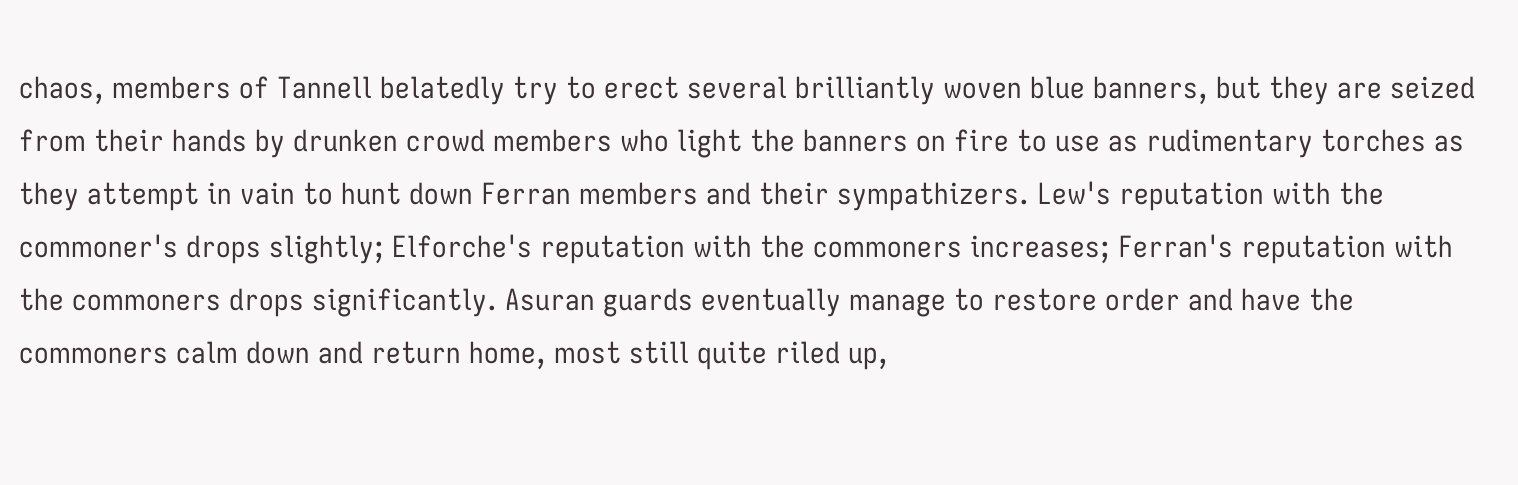chaos, members of Tannell belatedly try to erect several brilliantly woven blue banners, but they are seized from their hands by drunken crowd members who light the banners on fire to use as rudimentary torches as they attempt in vain to hunt down Ferran members and their sympathizers. Lew's reputation with the commoner's drops slightly; Elforche's reputation with the commoners increases; Ferran's reputation with the commoners drops significantly. Asuran guards eventually manage to restore order and have the commoners calm down and return home, most still quite riled up,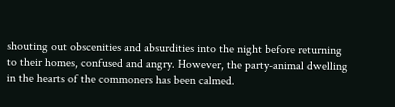shouting out obscenities and absurdities into the night before returning to their homes, confused and angry. However, the party-animal dwelling in the hearts of the commoners has been calmed.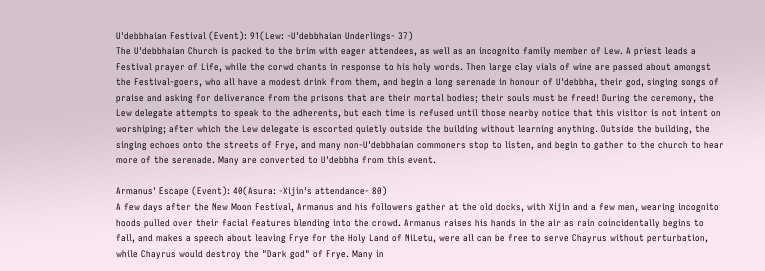U'debbhaian Festival (Event): 91(Lew: -U'debbhaian Underlings- 37)
The U'debbhaian Church is packed to the brim with eager attendees, as well as an incognito family member of Lew. A priest leads a Festival prayer of Life, while the corwd chants in response to his holy words. Then large clay vials of wine are passed about amongst the Festival-goers, who all have a modest drink from them, and begin a long serenade in honour of U'debbha, their god, singing songs of praise and asking for deliverance from the prisons that are their mortal bodies; their souls must be freed! During the ceremony, the Lew delegate attempts to speak to the adherents, but each time is refused until those nearby notice that this visitor is not intent on worshiping; after which the Lew delegate is escorted quietly outside the building without learning anything. Outside the building, the singing echoes onto the streets of Frye, and many non-U'debbhaian commoners stop to listen, and begin to gather to the church to hear more of the serenade. Many are converted to U'debbha from this event.

Armanus' Escape (Event): 40(Asura: -Xijin's attendance- 80)
A few days after the New Moon Festival, Armanus and his followers gather at the old docks, with Xijin and a few men, wearing incognito hoods pulled over their facial features blending into the crowd. Armanus raises his hands in the air as rain coincidentally begins to fall, and makes a speech about leaving Frye for the Holy Land of NiLetu, were all can be free to serve Chayrus without perturbation, while Chayrus would destroy the "Dark god" of Frye. Many in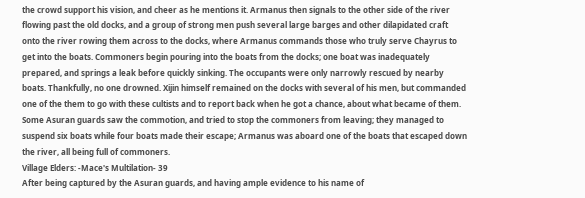the crowd support his vision, and cheer as he mentions it. Armanus then signals to the other side of the river flowing past the old docks, and a group of strong men push several large barges and other dilapidated craft onto the river rowing them across to the docks, where Armanus commands those who truly serve Chayrus to get into the boats. Commoners begin pouring into the boats from the docks; one boat was inadequately prepared, and springs a leak before quickly sinking. The occupants were only narrowly rescued by nearby boats. Thankfully, no one drowned. Xijin himself remained on the docks with several of his men, but commanded one of the them to go with these cultists and to report back when he got a chance, about what became of them. Some Asuran guards saw the commotion, and tried to stop the commoners from leaving; they managed to suspend six boats while four boats made their escape; Armanus was aboard one of the boats that escaped down the river, all being full of commoners.
Village Elders: -Mace's Multilation- 39
After being captured by the Asuran guards, and having ample evidence to his name of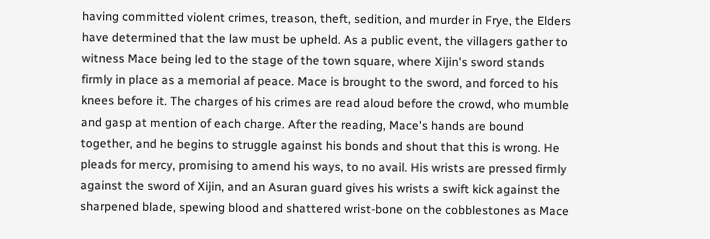having committed violent crimes, treason, theft, sedition, and murder in Frye, the Elders have determined that the law must be upheld. As a public event, the villagers gather to witness Mace being led to the stage of the town square, where Xijin's sword stands firmly in place as a memorial af peace. Mace is brought to the sword, and forced to his knees before it. The charges of his crimes are read aloud before the crowd, who mumble and gasp at mention of each charge. After the reading, Mace's hands are bound together, and he begins to struggle against his bonds and shout that this is wrong. He pleads for mercy, promising to amend his ways, to no avail. His wrists are pressed firmly against the sword of Xijin, and an Asuran guard gives his wrists a swift kick against the sharpened blade, spewing blood and shattered wrist-bone on the cobblestones as Mace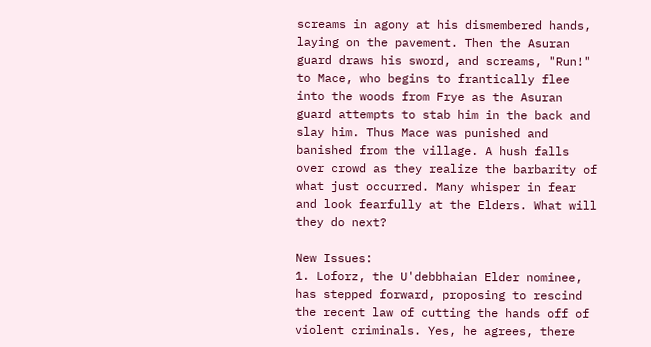screams in agony at his dismembered hands, laying on the pavement. Then the Asuran guard draws his sword, and screams, "Run!" to Mace, who begins to frantically flee into the woods from Frye as the Asuran guard attempts to stab him in the back and slay him. Thus Mace was punished and banished from the village. A hush falls over crowd as they realize the barbarity of what just occurred. Many whisper in fear and look fearfully at the Elders. What will they do next?

New Issues:
1. Loforz, the U'debbhaian Elder nominee, has stepped forward, proposing to rescind the recent law of cutting the hands off of violent criminals. Yes, he agrees, there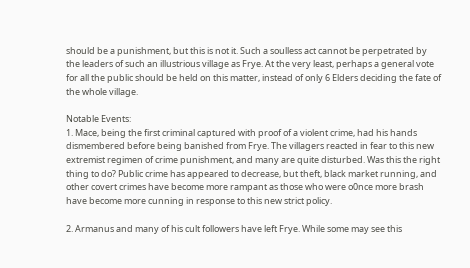should be a punishment, but this is not it. Such a soulless act cannot be perpetrated by the leaders of such an illustrious village as Frye. At the very least, perhaps a general vote for all the public should be held on this matter, instead of only 6 Elders deciding the fate of the whole village.

Notable Events:
1. Mace, being the first criminal captured with proof of a violent crime, had his hands dismembered before being banished from Frye. The villagers reacted in fear to this new extremist regimen of crime punishment, and many are quite disturbed. Was this the right thing to do? Public crime has appeared to decrease, but theft, black market running, and other covert crimes have become more rampant as those who were o0nce more brash have become more cunning in response to this new strict policy.

2. Armanus and many of his cult followers have left Frye. While some may see this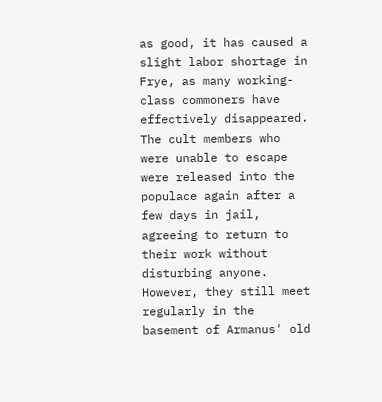as good, it has caused a slight labor shortage in Frye, as many working-class commoners have effectively disappeared. The cult members who were unable to escape were released into the populace again after a few days in jail, agreeing to return to their work without disturbing anyone. However, they still meet regularly in the basement of Armanus' old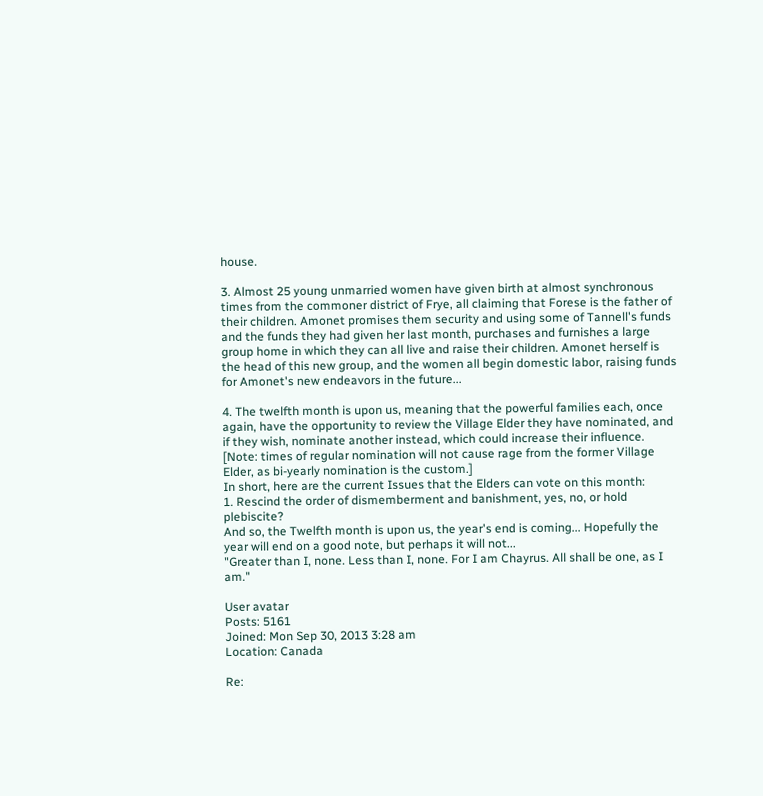house.

3. Almost 25 young unmarried women have given birth at almost synchronous times from the commoner district of Frye, all claiming that Forese is the father of their children. Amonet promises them security and using some of Tannell's funds and the funds they had given her last month, purchases and furnishes a large group home in which they can all live and raise their children. Amonet herself is the head of this new group, and the women all begin domestic labor, raising funds for Amonet's new endeavors in the future...

4. The twelfth month is upon us, meaning that the powerful families each, once again, have the opportunity to review the Village Elder they have nominated, and if they wish, nominate another instead, which could increase their influence. [Note: times of regular nomination will not cause rage from the former Village Elder, as bi-yearly nomination is the custom.]
In short, here are the current Issues that the Elders can vote on this month:
1. Rescind the order of dismemberment and banishment, yes, no, or hold plebiscite?
And so, the Twelfth month is upon us, the year's end is coming... Hopefully the year will end on a good note, but perhaps it will not...
"Greater than I, none. Less than I, none. For I am Chayrus. All shall be one, as I am."

User avatar
Posts: 5161
Joined: Mon Sep 30, 2013 3:28 am
Location: Canada

Re: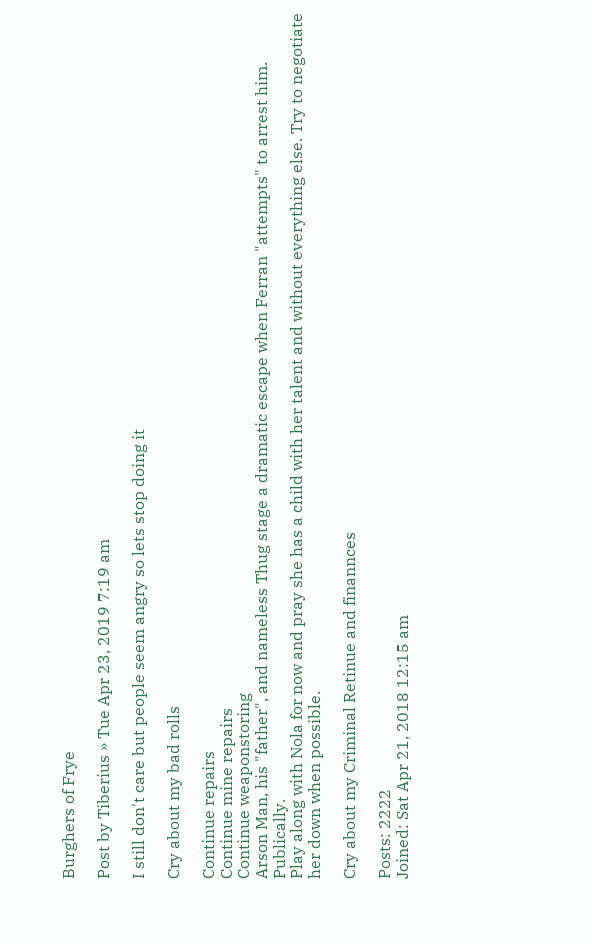Burghers of Frye

Post by Tiberius » Tue Apr 23, 2019 7:19 am

I still don't care but people seem angry so lets stop doing it

Cry about my bad rolls

Continue repairs
Continue mine repairs
Continue weaponstoring
Arson Man, his "father", and nameless Thug stage a dramatic escape when Ferran "attempts" to arrest him. Publically.
Play along with Nola for now and pray she has a child with her talent and without everything else. Try to negotiate her down when possible.

Cry about my Criminal Retinue and finannces

Posts: 2222
Joined: Sat Apr 21, 2018 12:15 am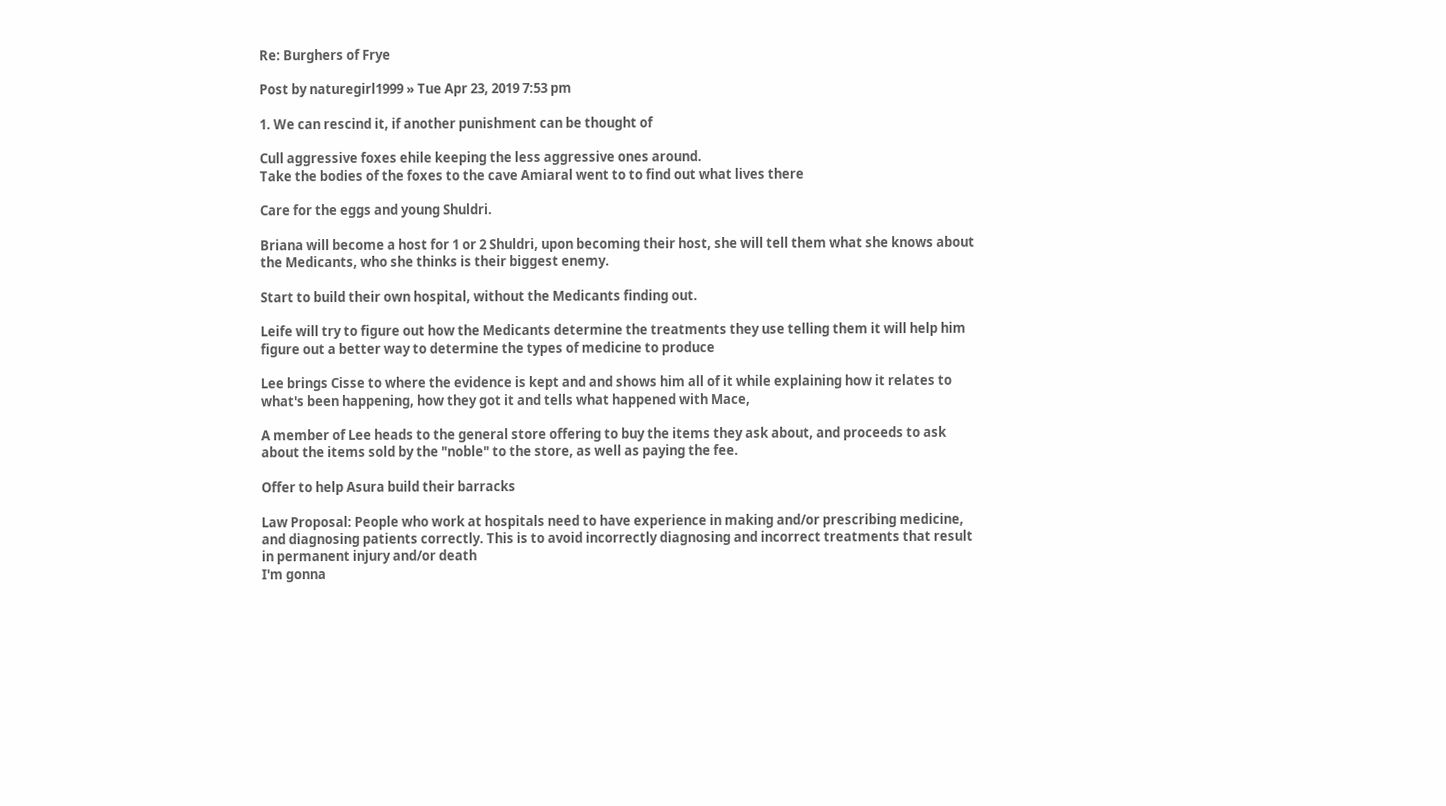Re: Burghers of Frye

Post by naturegirl1999 » Tue Apr 23, 2019 7:53 pm

1. We can rescind it, if another punishment can be thought of

Cull aggressive foxes ehile keeping the less aggressive ones around.
Take the bodies of the foxes to the cave Amiaral went to to find out what lives there

Care for the eggs and young Shuldri.

Briana will become a host for 1 or 2 Shuldri, upon becoming their host, she will tell them what she knows about the Medicants, who she thinks is their biggest enemy.

Start to build their own hospital, without the Medicants finding out.

Leife will try to figure out how the Medicants determine the treatments they use telling them it will help him figure out a better way to determine the types of medicine to produce

Lee brings Cisse to where the evidence is kept and and shows him all of it while explaining how it relates to what's been happening, how they got it and tells what happened with Mace,

A member of Lee heads to the general store offering to buy the items they ask about, and proceeds to ask about the items sold by the "noble" to the store, as well as paying the fee.

Offer to help Asura build their barracks

Law Proposal: People who work at hospitals need to have experience in making and/or prescribing medicine, and diagnosing patients correctly. This is to avoid incorrectly diagnosing and incorrect treatments that result in permanent injury and/or death
I'm gonna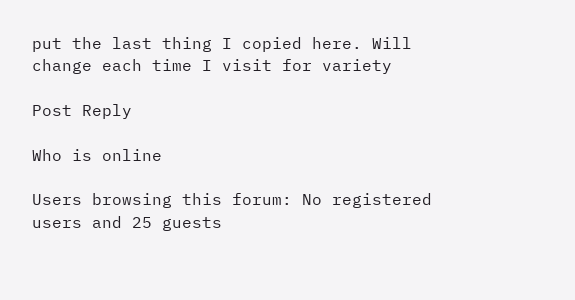put the last thing I copied here. Will change each time I visit for variety

Post Reply

Who is online

Users browsing this forum: No registered users and 25 guests